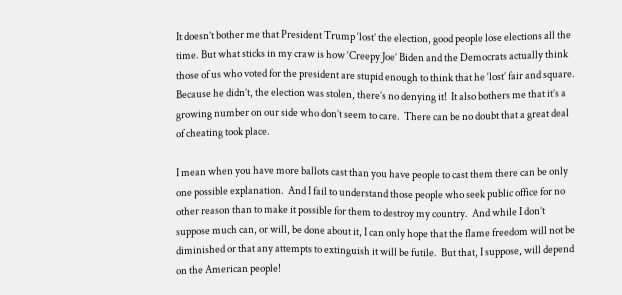It doesn’t bother me that President Trump ‘lost’ the election, good people lose elections all the time. But what sticks in my craw is how ‘Creepy Joe’ Biden and the Democrats actually think those of us who voted for the president are stupid enough to think that he ‘lost’ fair and square.  Because he didn’t, the election was stolen, there’s no denying it!  It also bothers me that it’s a growing number on our side who don’t seem to care.  There can be no doubt that a great deal of cheating took place.

I mean when you have more ballots cast than you have people to cast them there can be only one possible explanation.  And I fail to understand those people who seek public office for no other reason than to make it possible for them to destroy my country.  And while I don’t suppose much can, or will, be done about it, I can only hope that the flame freedom will not be diminished or that any attempts to extinguish it will be futile.  But that, I suppose, will depend on the American people!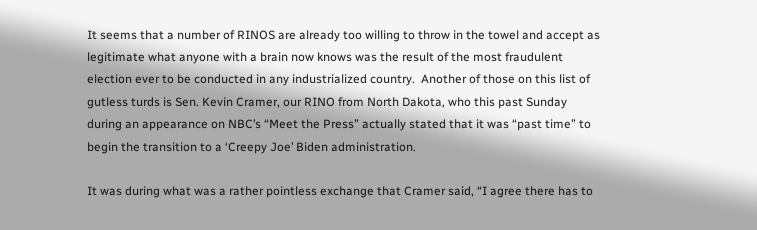It seems that a number of RINOS are already too willing to throw in the towel and accept as legitimate what anyone with a brain now knows was the result of the most fraudulent election ever to be conducted in any industrialized country.  Another of those on this list of gutless turds is Sen. Kevin Cramer, our RINO from North Dakota, who this past Sunday during an appearance on NBC’s “Meet the Press” actually stated that it was “past time” to begin the transition to a ‘Creepy Joe’ Biden administration.

It was during what was a rather pointless exchange that Cramer said, “I agree there has to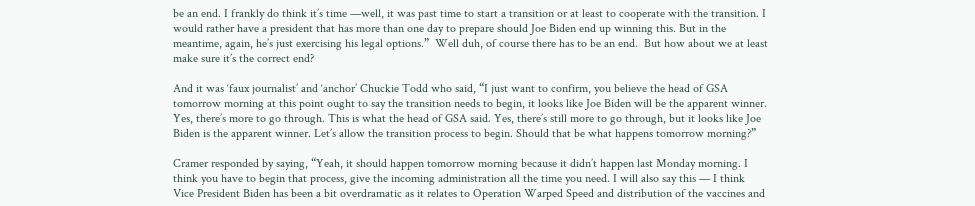be an end. I frankly do think it’s time —well, it was past time to start a transition or at least to cooperate with the transition. I would rather have a president that has more than one day to prepare should Joe Biden end up winning this. But in the meantime, again, he’s just exercising his legal options.”  Well duh, of course there has to be an end.  But how about we at least make sure it’s the correct end?

And it was ‘faux journalist’ and ‘anchor’ Chuckie Todd who said, “I just want to confirm, you believe the head of GSA tomorrow morning at this point ought to say the transition needs to begin, it looks like Joe Biden will be the apparent winner. Yes, there’s more to go through. This is what the head of GSA said. Yes, there’s still more to go through, but it looks like Joe Biden is the apparent winner. Let’s allow the transition process to begin. Should that be what happens tomorrow morning?”

Cramer responded by saying, “Yeah, it should happen tomorrow morning because it didn’t happen last Monday morning. I think you have to begin that process, give the incoming administration all the time you need. I will also say this — I think Vice President Biden has been a bit overdramatic as it relates to Operation Warped Speed and distribution of the vaccines and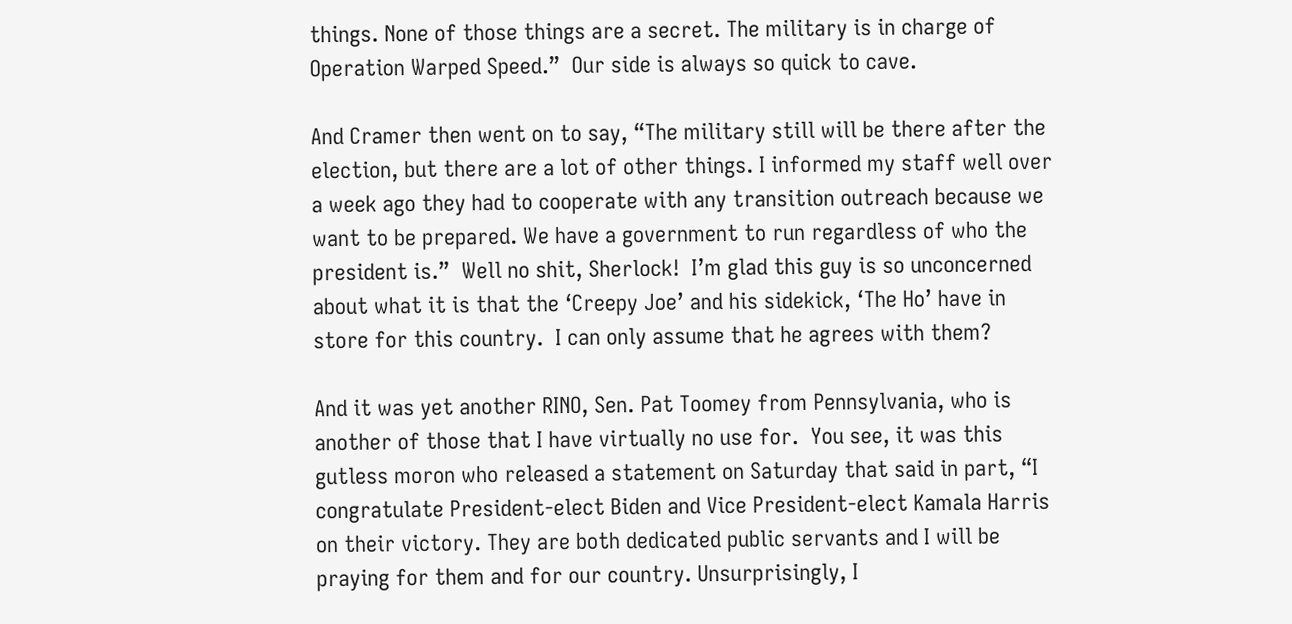things. None of those things are a secret. The military is in charge of Operation Warped Speed.”  Our side is always so quick to cave.

And Cramer then went on to say, “The military still will be there after the election, but there are a lot of other things. I informed my staff well over a week ago they had to cooperate with any transition outreach because we want to be prepared. We have a government to run regardless of who the president is.”  Well no shit, Sherlock!  I’m glad this guy is so unconcerned about what it is that the ‘Creepy Joe’ and his sidekick, ‘The Ho’ have in store for this country.  I can only assume that he agrees with them?

And it was yet another RINO, Sen. Pat Toomey from Pennsylvania, who is another of those that I have virtually no use for.  You see, it was this gutless moron who released a statement on Saturday that said in part, “I congratulate President-elect Biden and Vice President-elect Kamala Harris on their victory. They are both dedicated public servants and I will be praying for them and for our country. Unsurprisingly, I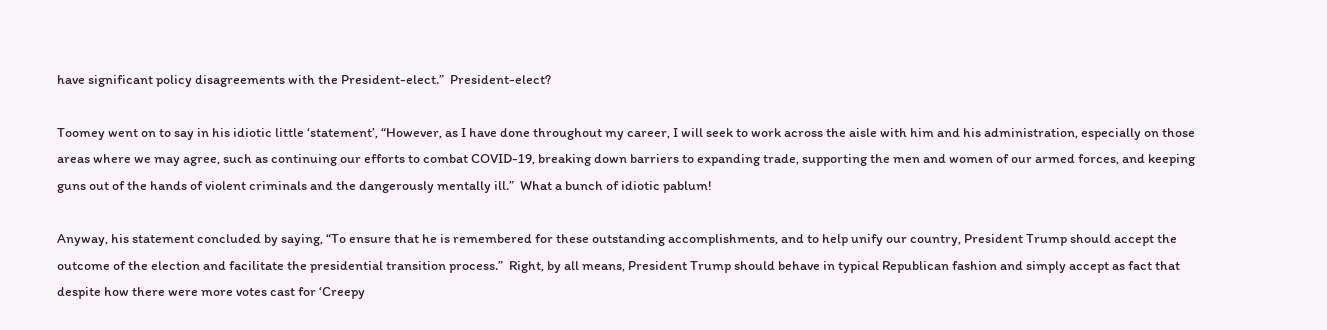have significant policy disagreements with the President-elect.”  President-elect?

Toomey went on to say in his idiotic little ‘statement’, “However, as I have done throughout my career, I will seek to work across the aisle with him and his administration, especially on those areas where we may agree, such as continuing our efforts to combat COVID-19, breaking down barriers to expanding trade, supporting the men and women of our armed forces, and keeping guns out of the hands of violent criminals and the dangerously mentally ill.”  What a bunch of idiotic pablum!

Anyway, his statement concluded by saying, “To ensure that he is remembered for these outstanding accomplishments, and to help unify our country, President Trump should accept the outcome of the election and facilitate the presidential transition process.”  Right, by all means, President Trump should behave in typical Republican fashion and simply accept as fact that despite how there were more votes cast for ‘Creepy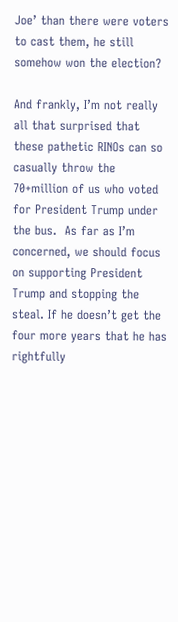Joe’ than there were voters to cast them, he still somehow won the election?

And frankly, I’m not really all that surprised that these pathetic RINOs can so casually throw the 70+million of us who voted for President Trump under the bus.  As far as I’m concerned, we should focus on supporting President Trump and stopping the steal. If he doesn’t get the four more years that he has rightfully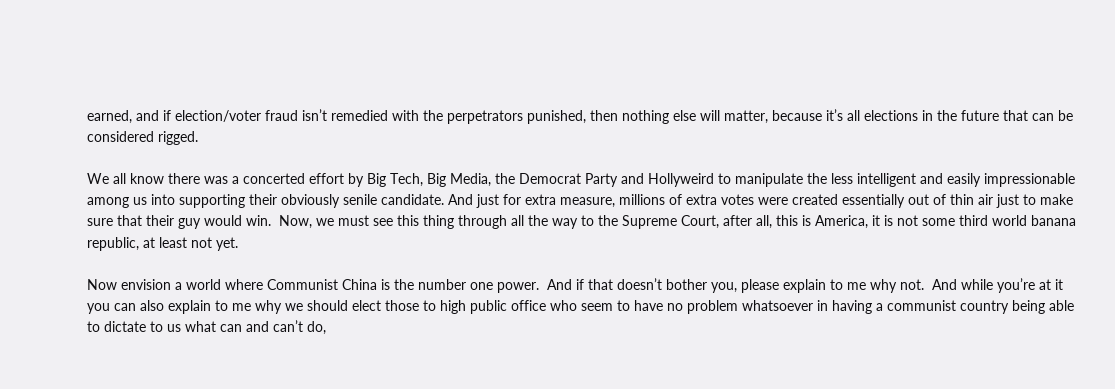earned, and if election/voter fraud isn’t remedied with the perpetrators punished, then nothing else will matter, because it’s all elections in the future that can be considered rigged.

We all know there was a concerted effort by Big Tech, Big Media, the Democrat Party and Hollyweird to manipulate the less intelligent and easily impressionable among us into supporting their obviously senile candidate. And just for extra measure, millions of extra votes were created essentially out of thin air just to make sure that their guy would win.  Now, we must see this thing through all the way to the Supreme Court, after all, this is America, it is not some third world banana republic, at least not yet.

Now envision a world where Communist China is the number one power.  And if that doesn’t bother you, please explain to me why not.  And while you’re at it you can also explain to me why we should elect those to high public office who seem to have no problem whatsoever in having a communist country being able to dictate to us what can and can’t do,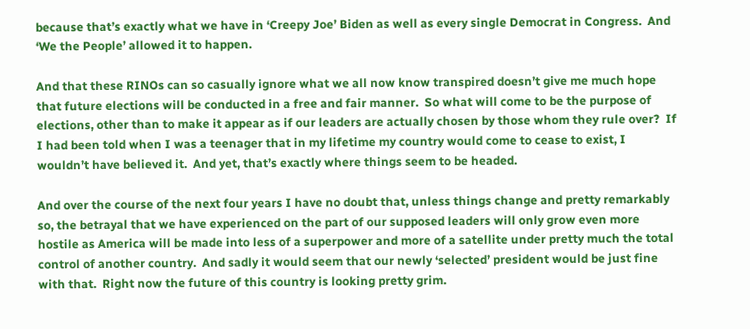because that’s exactly what we have in ‘Creepy Joe’ Biden as well as every single Democrat in Congress.  And ‘We the People’ allowed it to happen.

And that these RINOs can so casually ignore what we all now know transpired doesn’t give me much hope that future elections will be conducted in a free and fair manner.  So what will come to be the purpose of elections, other than to make it appear as if our leaders are actually chosen by those whom they rule over?  If I had been told when I was a teenager that in my lifetime my country would come to cease to exist, I wouldn’t have believed it.  And yet, that’s exactly where things seem to be headed.

And over the course of the next four years I have no doubt that, unless things change and pretty remarkably so, the betrayal that we have experienced on the part of our supposed leaders will only grow even more hostile as America will be made into less of a superpower and more of a satellite under pretty much the total control of another country.  And sadly it would seem that our newly ‘selected’ president would be just fine with that.  Right now the future of this country is looking pretty grim.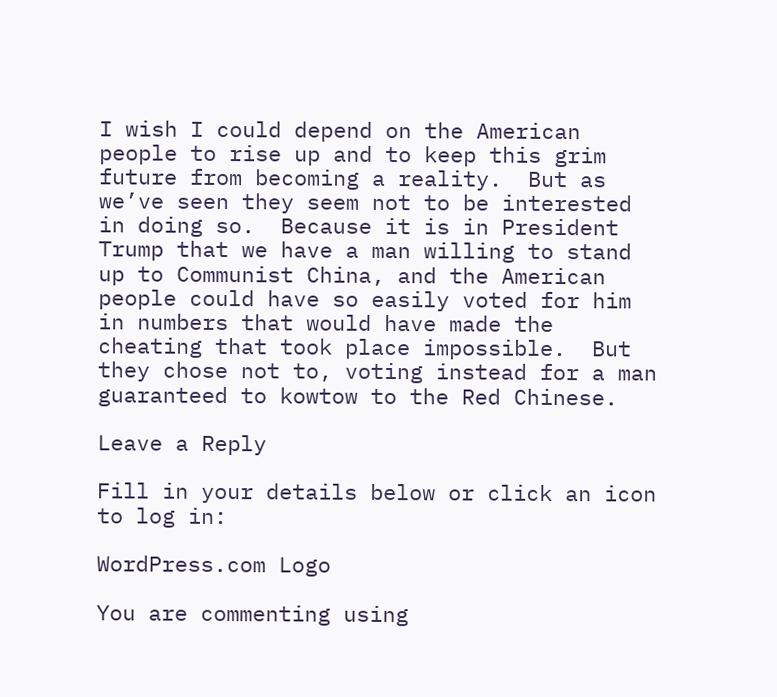I wish I could depend on the American people to rise up and to keep this grim future from becoming a reality.  But as we’ve seen they seem not to be interested in doing so.  Because it is in President Trump that we have a man willing to stand up to Communist China, and the American people could have so easily voted for him in numbers that would have made the cheating that took place impossible.  But they chose not to, voting instead for a man guaranteed to kowtow to the Red Chinese.

Leave a Reply

Fill in your details below or click an icon to log in:

WordPress.com Logo

You are commenting using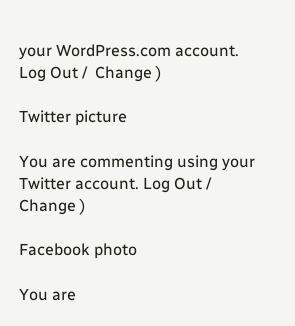your WordPress.com account. Log Out /  Change )

Twitter picture

You are commenting using your Twitter account. Log Out /  Change )

Facebook photo

You are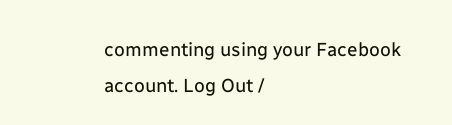commenting using your Facebook account. Log Out /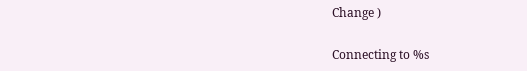Change )

Connecting to %s